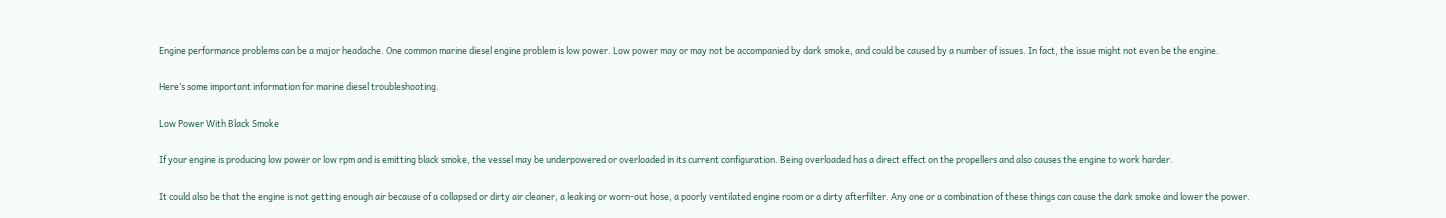Engine performance problems can be a major headache. One common marine diesel engine problem is low power. Low power may or may not be accompanied by dark smoke, and could be caused by a number of issues. In fact, the issue might not even be the engine.

Here’s some important information for marine diesel troubleshooting.

Low Power With Black Smoke

If your engine is producing low power or low rpm and is emitting black smoke, the vessel may be underpowered or overloaded in its current configuration. Being overloaded has a direct effect on the propellers and also causes the engine to work harder.

It could also be that the engine is not getting enough air because of a collapsed or dirty air cleaner, a leaking or worn-out hose, a poorly ventilated engine room or a dirty afterfilter. Any one or a combination of these things can cause the dark smoke and lower the power.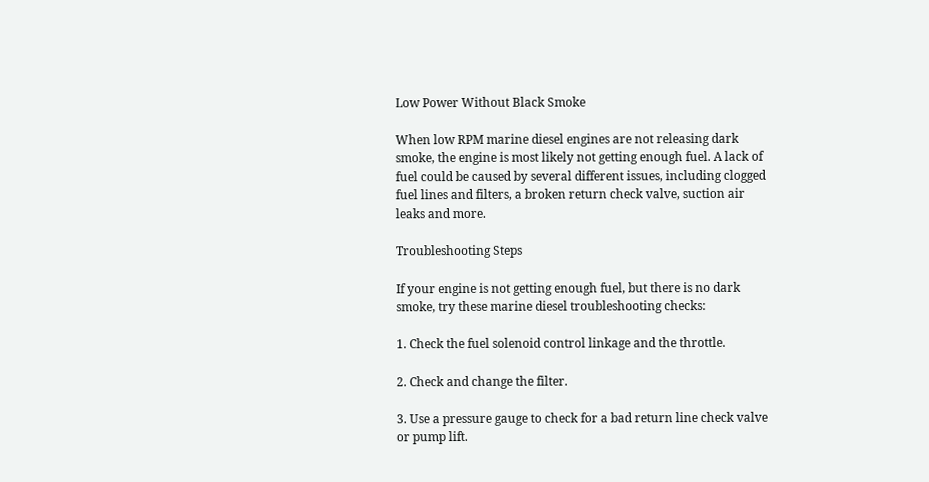Low Power Without Black Smoke

When low RPM marine diesel engines are not releasing dark smoke, the engine is most likely not getting enough fuel. A lack of fuel could be caused by several different issues, including clogged fuel lines and filters, a broken return check valve, suction air leaks and more.

Troubleshooting Steps

If your engine is not getting enough fuel, but there is no dark smoke, try these marine diesel troubleshooting checks:

1. Check the fuel solenoid control linkage and the throttle.

2. Check and change the filter.

3. Use a pressure gauge to check for a bad return line check valve or pump lift.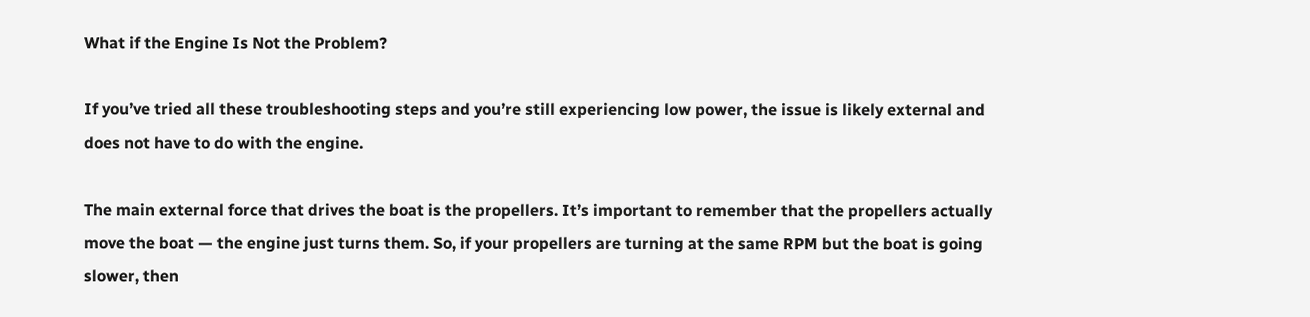What if the Engine Is Not the Problem?

If you’ve tried all these troubleshooting steps and you’re still experiencing low power, the issue is likely external and does not have to do with the engine.

The main external force that drives the boat is the propellers. It’s important to remember that the propellers actually move the boat — the engine just turns them. So, if your propellers are turning at the same RPM but the boat is going slower, then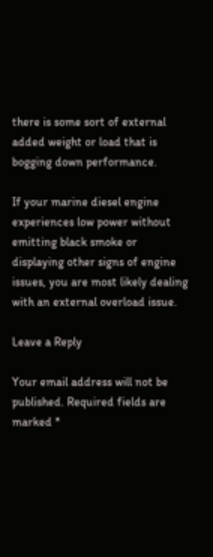there is some sort of external added weight or load that is bogging down performance.

If your marine diesel engine experiences low power without emitting black smoke or displaying other signs of engine issues, you are most likely dealing with an external overload issue.

Leave a Reply

Your email address will not be published. Required fields are marked *